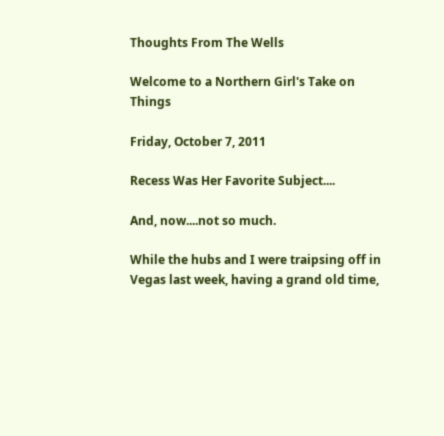Thoughts From The Wells

Welcome to a Northern Girl's Take on Things

Friday, October 7, 2011

Recess Was Her Favorite Subject....

And, now....not so much.

While the hubs and I were traipsing off in Vegas last week, having a grand old time,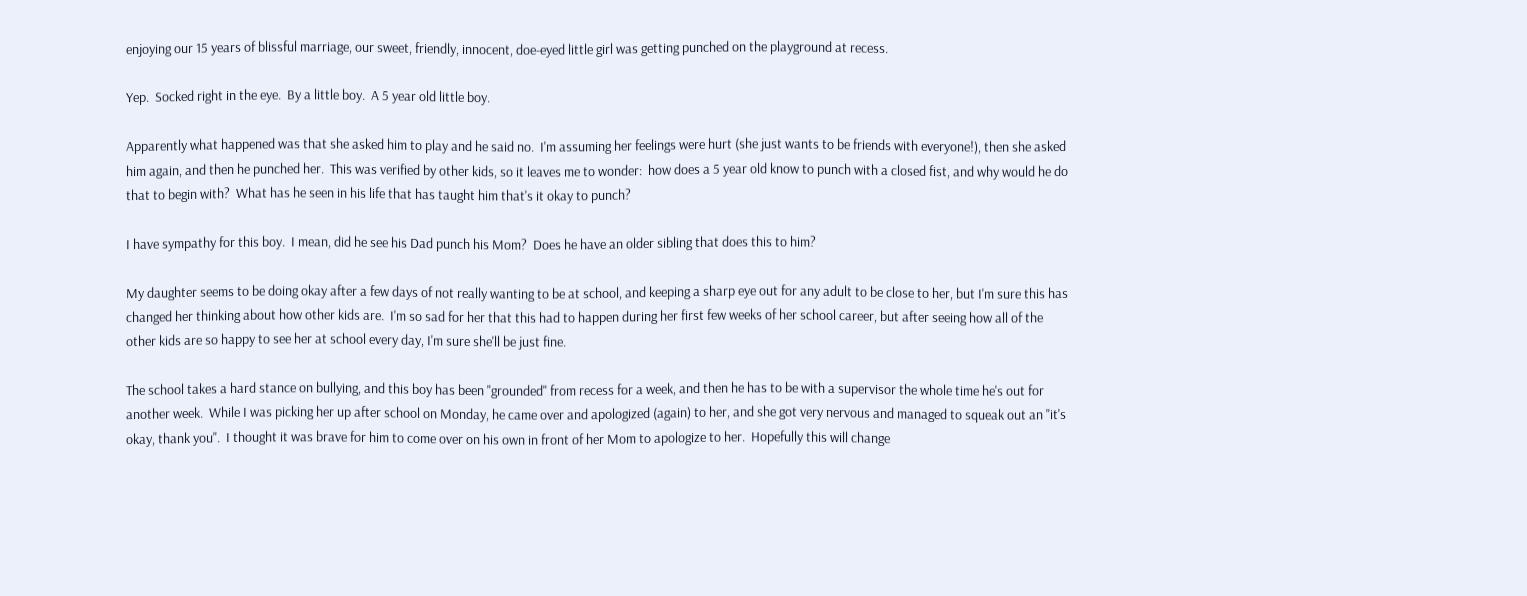enjoying our 15 years of blissful marriage, our sweet, friendly, innocent, doe-eyed little girl was getting punched on the playground at recess.

Yep.  Socked right in the eye.  By a little boy.  A 5 year old little boy.

Apparently what happened was that she asked him to play and he said no.  I'm assuming her feelings were hurt (she just wants to be friends with everyone!), then she asked him again, and then he punched her.  This was verified by other kids, so it leaves me to wonder:  how does a 5 year old know to punch with a closed fist, and why would he do that to begin with?  What has he seen in his life that has taught him that's it okay to punch?

I have sympathy for this boy.  I mean, did he see his Dad punch his Mom?  Does he have an older sibling that does this to him?

My daughter seems to be doing okay after a few days of not really wanting to be at school, and keeping a sharp eye out for any adult to be close to her, but I'm sure this has changed her thinking about how other kids are.  I'm so sad for her that this had to happen during her first few weeks of her school career, but after seeing how all of the other kids are so happy to see her at school every day, I'm sure she'll be just fine.

The school takes a hard stance on bullying, and this boy has been "grounded" from recess for a week, and then he has to be with a supervisor the whole time he's out for another week.  While I was picking her up after school on Monday, he came over and apologized (again) to her, and she got very nervous and managed to squeak out an "it's okay, thank you".  I thought it was brave for him to come over on his own in front of her Mom to apologize to her.  Hopefully this will change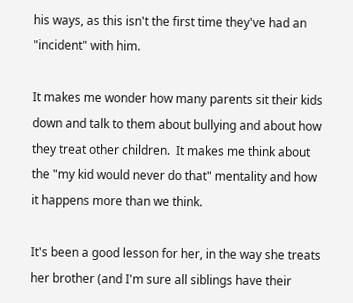his ways, as this isn't the first time they've had an "incident" with him.

It makes me wonder how many parents sit their kids down and talk to them about bullying and about how they treat other children.  It makes me think about the "my kid would never do that" mentality and how it happens more than we think.

It's been a good lesson for her, in the way she treats her brother (and I'm sure all siblings have their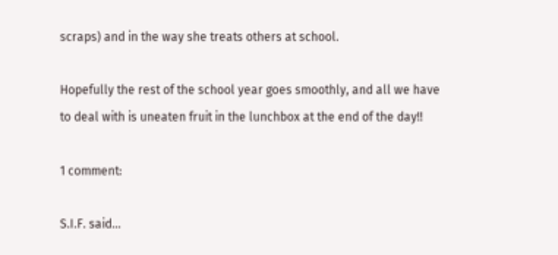scraps) and in the way she treats others at school.

Hopefully the rest of the school year goes smoothly, and all we have to deal with is uneaten fruit in the lunchbox at the end of the day!!

1 comment:

S.I.F. said...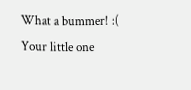What a bummer! :( Your little one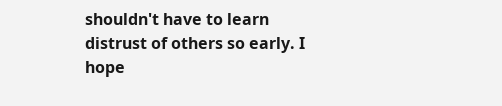shouldn't have to learn distrust of others so early. I hope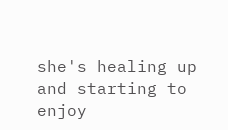she's healing up and starting to enjoy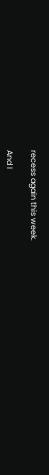recess again this week.

And I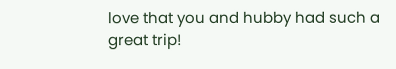love that you and hubby had such a great trip!